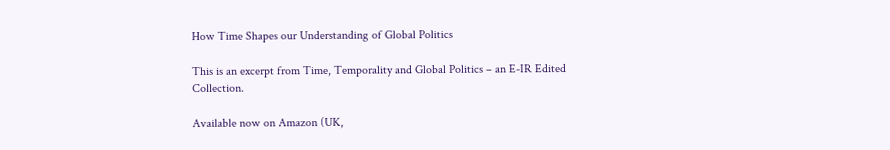How Time Shapes our Understanding of Global Politics

This is an excerpt from Time, Temporality and Global Politics – an E-IR Edited Collection.

Available now on Amazon (UK,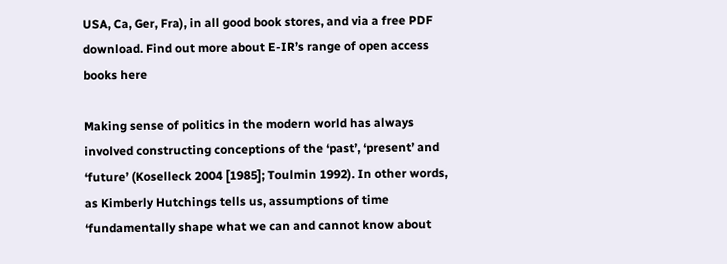USA, Ca, Ger, Fra), in all good book stores, and via a free PDF download. Find out more about E-IR’s range of open access books here

Making sense of politics in the modern world has always involved constructing conceptions of the ‘past’, ‘present’ and ‘future’ (Koselleck 2004 [1985]; Toulmin 1992). In other words, as Kimberly Hutchings tells us, assumptions of time ‘fundamentally shape what we can and cannot know about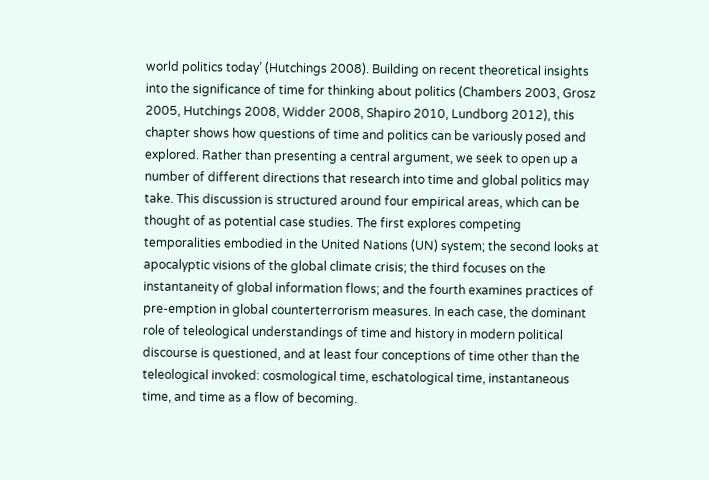world politics today’ (Hutchings 2008). Building on recent theoretical insights into the significance of time for thinking about politics (Chambers 2003, Grosz 2005, Hutchings 2008, Widder 2008, Shapiro 2010, Lundborg 2012), this chapter shows how questions of time and politics can be variously posed and explored. Rather than presenting a central argument, we seek to open up a number of different directions that research into time and global politics may take. This discussion is structured around four empirical areas, which can be thought of as potential case studies. The first explores competing temporalities embodied in the United Nations (UN) system; the second looks at apocalyptic visions of the global climate crisis; the third focuses on the instantaneity of global information flows; and the fourth examines practices of pre-emption in global counterterrorism measures. In each case, the dominant role of teleological understandings of time and history in modern political discourse is questioned, and at least four conceptions of time other than the teleological invoked: cosmological time, eschatological time, instantaneous time, and time as a flow of becoming.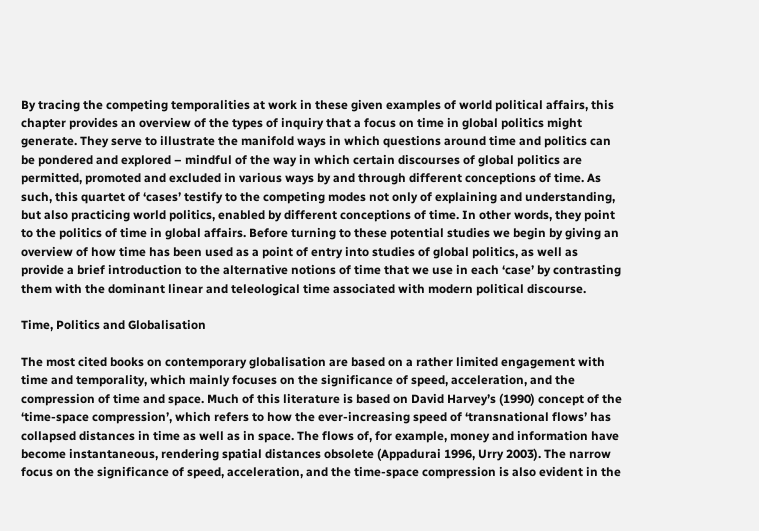By tracing the competing temporalities at work in these given examples of world political affairs, this chapter provides an overview of the types of inquiry that a focus on time in global politics might generate. They serve to illustrate the manifold ways in which questions around time and politics can be pondered and explored – mindful of the way in which certain discourses of global politics are permitted, promoted and excluded in various ways by and through different conceptions of time. As such, this quartet of ‘cases’ testify to the competing modes not only of explaining and understanding, but also practicing world politics, enabled by different conceptions of time. In other words, they point to the politics of time in global affairs. Before turning to these potential studies we begin by giving an overview of how time has been used as a point of entry into studies of global politics, as well as provide a brief introduction to the alternative notions of time that we use in each ‘case’ by contrasting them with the dominant linear and teleological time associated with modern political discourse.

Time, Politics and Globalisation

The most cited books on contemporary globalisation are based on a rather limited engagement with time and temporality, which mainly focuses on the significance of speed, acceleration, and the compression of time and space. Much of this literature is based on David Harvey’s (1990) concept of the ‘time-space compression’, which refers to how the ever-increasing speed of ‘transnational flows’ has collapsed distances in time as well as in space. The flows of, for example, money and information have become instantaneous, rendering spatial distances obsolete (Appadurai 1996, Urry 2003). The narrow focus on the significance of speed, acceleration, and the time-space compression is also evident in the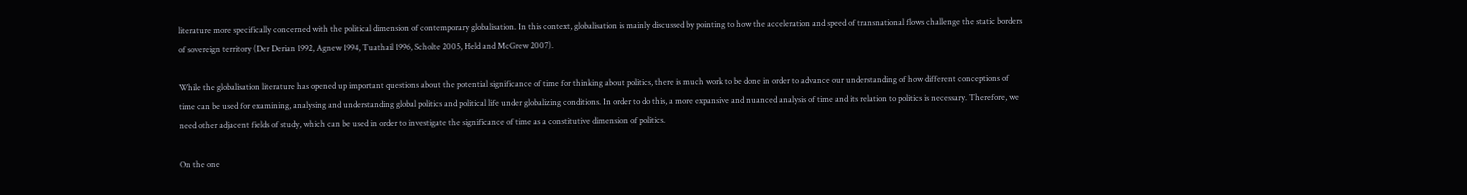literature more specifically concerned with the political dimension of contemporary globalisation. In this context, globalisation is mainly discussed by pointing to how the acceleration and speed of transnational flows challenge the static borders of sovereign territory (Der Derian 1992, Agnew 1994, Tuathail 1996, Scholte 2005, Held and McGrew 2007).

While the globalisation literature has opened up important questions about the potential significance of time for thinking about politics, there is much work to be done in order to advance our understanding of how different conceptions of time can be used for examining, analysing and understanding global politics and political life under globalizing conditions. In order to do this, a more expansive and nuanced analysis of time and its relation to politics is necessary. Therefore, we need other adjacent fields of study, which can be used in order to investigate the significance of time as a constitutive dimension of politics.

On the one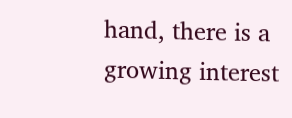hand, there is a growing interest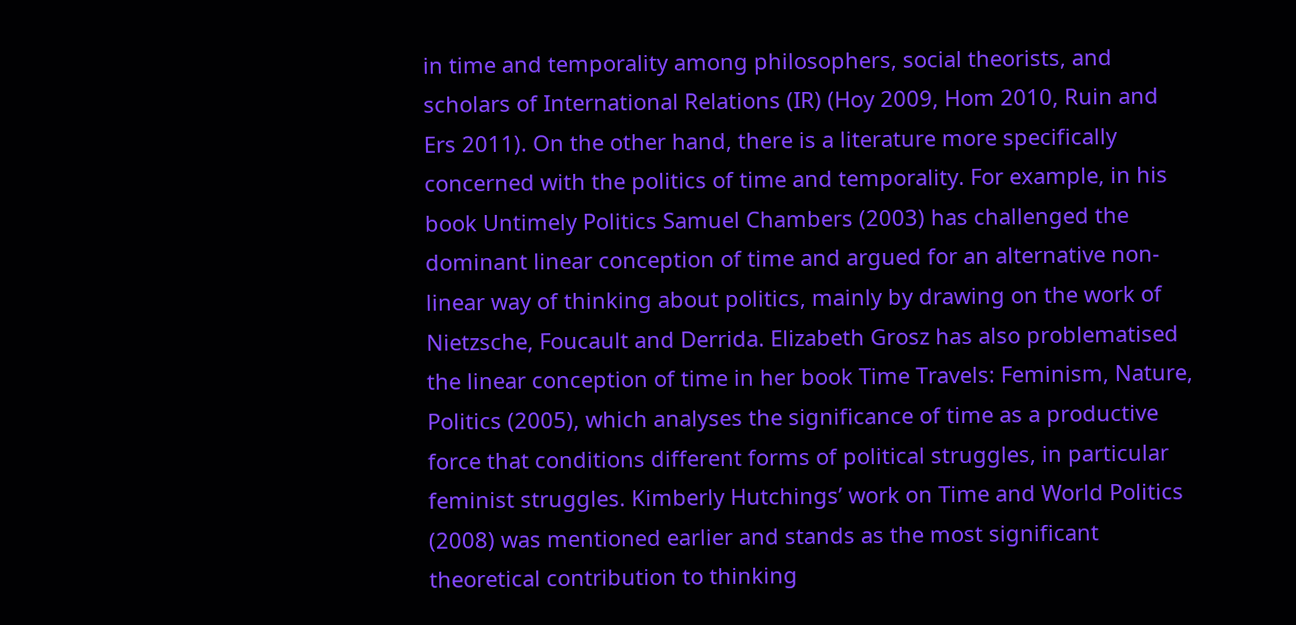in time and temporality among philosophers, social theorists, and scholars of International Relations (IR) (Hoy 2009, Hom 2010, Ruin and Ers 2011). On the other hand, there is a literature more specifically concerned with the politics of time and temporality. For example, in his book Untimely Politics Samuel Chambers (2003) has challenged the dominant linear conception of time and argued for an alternative non-linear way of thinking about politics, mainly by drawing on the work of Nietzsche, Foucault and Derrida. Elizabeth Grosz has also problematised the linear conception of time in her book Time Travels: Feminism, Nature, Politics (2005), which analyses the significance of time as a productive force that conditions different forms of political struggles, in particular feminist struggles. Kimberly Hutchings’ work on Time and World Politics (2008) was mentioned earlier and stands as the most significant theoretical contribution to thinking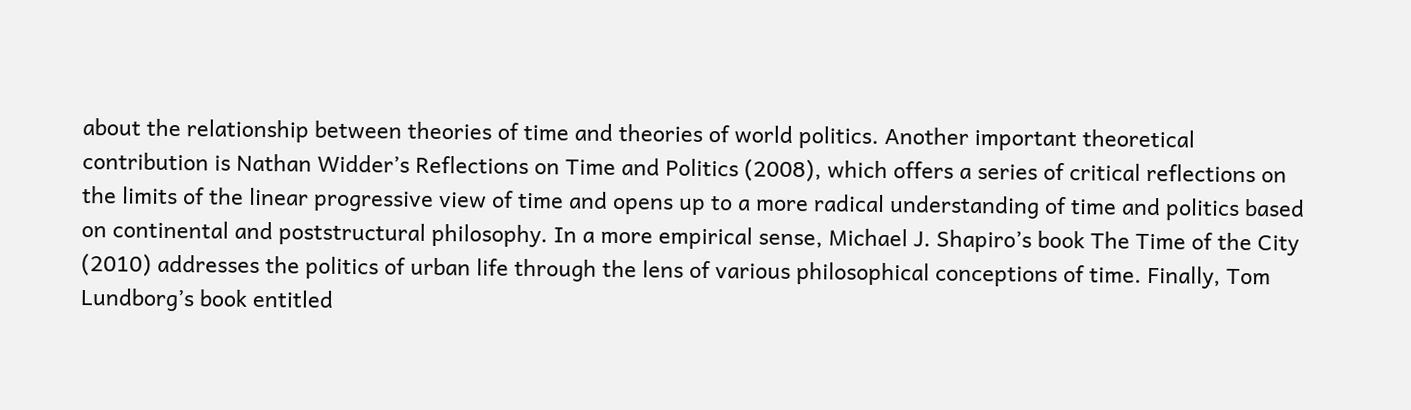about the relationship between theories of time and theories of world politics. Another important theoretical contribution is Nathan Widder’s Reflections on Time and Politics (2008), which offers a series of critical reflections on the limits of the linear progressive view of time and opens up to a more radical understanding of time and politics based on continental and poststructural philosophy. In a more empirical sense, Michael J. Shapiro’s book The Time of the City (2010) addresses the politics of urban life through the lens of various philosophical conceptions of time. Finally, Tom Lundborg’s book entitled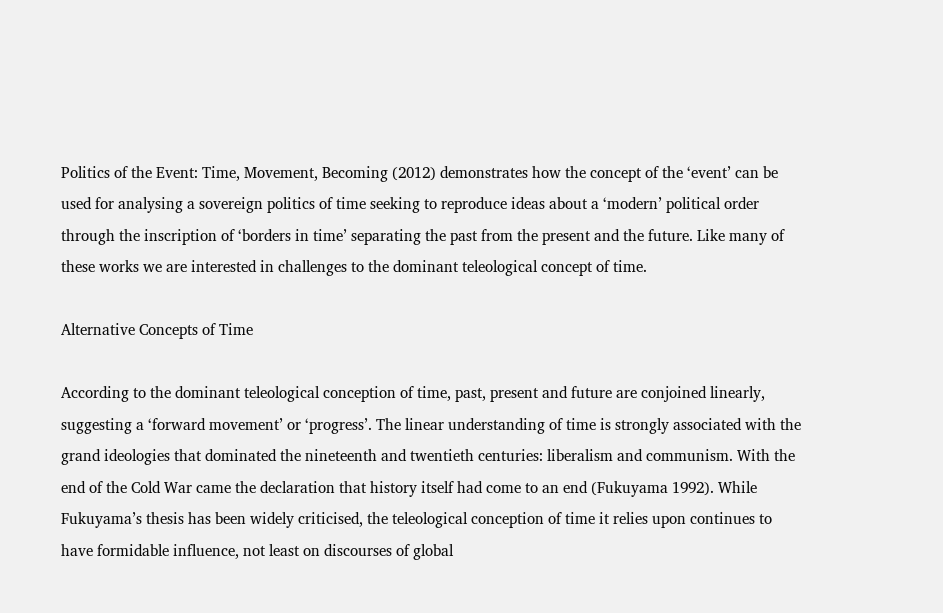Politics of the Event: Time, Movement, Becoming (2012) demonstrates how the concept of the ‘event’ can be used for analysing a sovereign politics of time seeking to reproduce ideas about a ‘modern’ political order through the inscription of ‘borders in time’ separating the past from the present and the future. Like many of these works we are interested in challenges to the dominant teleological concept of time.

Alternative Concepts of Time

According to the dominant teleological conception of time, past, present and future are conjoined linearly, suggesting a ‘forward movement’ or ‘progress’. The linear understanding of time is strongly associated with the grand ideologies that dominated the nineteenth and twentieth centuries: liberalism and communism. With the end of the Cold War came the declaration that history itself had come to an end (Fukuyama 1992). While Fukuyama’s thesis has been widely criticised, the teleological conception of time it relies upon continues to have formidable influence, not least on discourses of global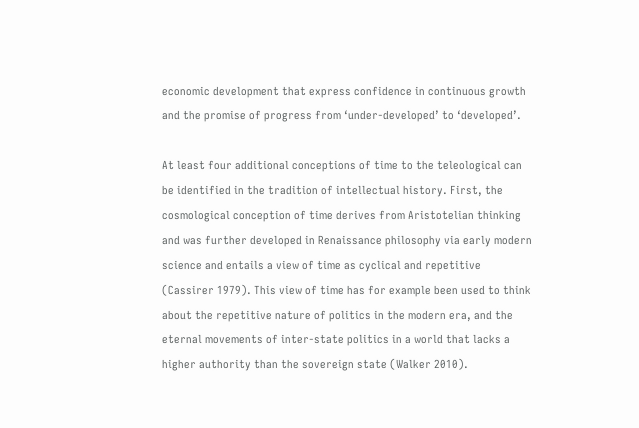economic development that express confidence in continuous growth and the promise of progress from ‘under-developed’ to ‘developed’.

At least four additional conceptions of time to the teleological can be identified in the tradition of intellectual history. First, the cosmological conception of time derives from Aristotelian thinking and was further developed in Renaissance philosophy via early modern science and entails a view of time as cyclical and repetitive (Cassirer 1979). This view of time has for example been used to think about the repetitive nature of politics in the modern era, and the eternal movements of inter-state politics in a world that lacks a higher authority than the sovereign state (Walker 2010).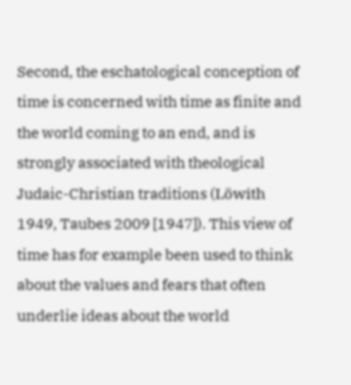Second, the eschatological conception of time is concerned with time as finite and the world coming to an end, and is strongly associated with theological Judaic-Christian traditions (Löwith 1949, Taubes 2009 [1947]). This view of time has for example been used to think about the values and fears that often underlie ideas about the world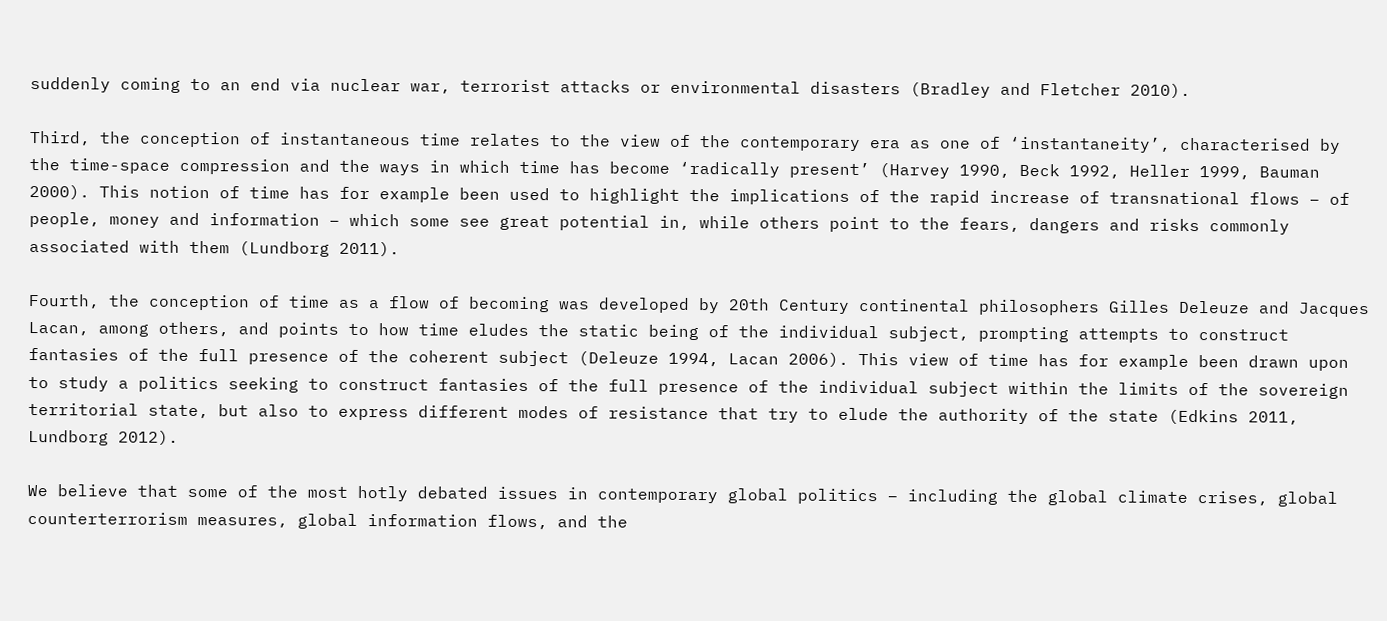suddenly coming to an end via nuclear war, terrorist attacks or environmental disasters (Bradley and Fletcher 2010).

Third, the conception of instantaneous time relates to the view of the contemporary era as one of ‘instantaneity’, characterised by the time-space compression and the ways in which time has become ‘radically present’ (Harvey 1990, Beck 1992, Heller 1999, Bauman 2000). This notion of time has for example been used to highlight the implications of the rapid increase of transnational flows – of people, money and information – which some see great potential in, while others point to the fears, dangers and risks commonly associated with them (Lundborg 2011).

Fourth, the conception of time as a flow of becoming was developed by 20th Century continental philosophers Gilles Deleuze and Jacques Lacan, among others, and points to how time eludes the static being of the individual subject, prompting attempts to construct fantasies of the full presence of the coherent subject (Deleuze 1994, Lacan 2006). This view of time has for example been drawn upon to study a politics seeking to construct fantasies of the full presence of the individual subject within the limits of the sovereign territorial state, but also to express different modes of resistance that try to elude the authority of the state (Edkins 2011, Lundborg 2012).

We believe that some of the most hotly debated issues in contemporary global politics – including the global climate crises, global counterterrorism measures, global information flows, and the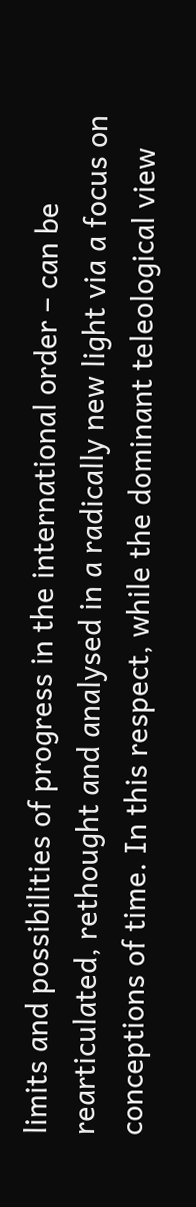limits and possibilities of progress in the international order – can be rearticulated, rethought and analysed in a radically new light via a focus on conceptions of time. In this respect, while the dominant teleological view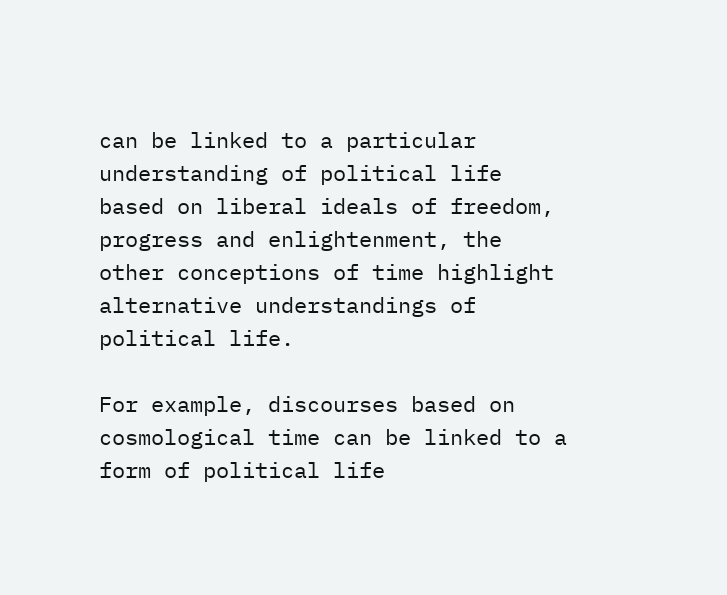can be linked to a particular understanding of political life based on liberal ideals of freedom, progress and enlightenment, the other conceptions of time highlight alternative understandings of political life.

For example, discourses based on cosmological time can be linked to a form of political life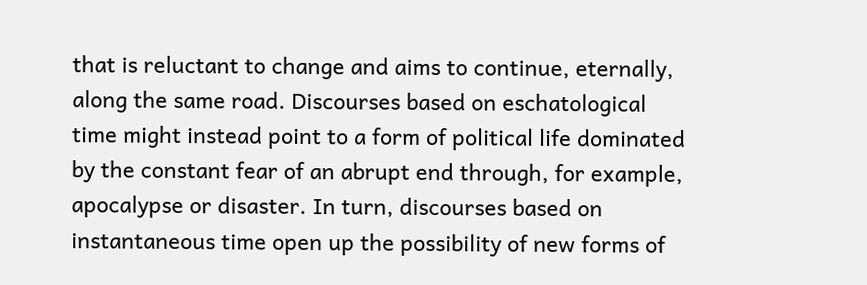that is reluctant to change and aims to continue, eternally, along the same road. Discourses based on eschatological time might instead point to a form of political life dominated by the constant fear of an abrupt end through, for example, apocalypse or disaster. In turn, discourses based on instantaneous time open up the possibility of new forms of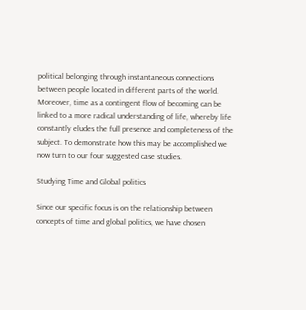political belonging through instantaneous connections between people located in different parts of the world. Moreover, time as a contingent flow of becoming can be linked to a more radical understanding of life, whereby life constantly eludes the full presence and completeness of the subject. To demonstrate how this may be accomplished we now turn to our four suggested case studies.

Studying Time and Global politics

Since our specific focus is on the relationship between concepts of time and global politics, we have chosen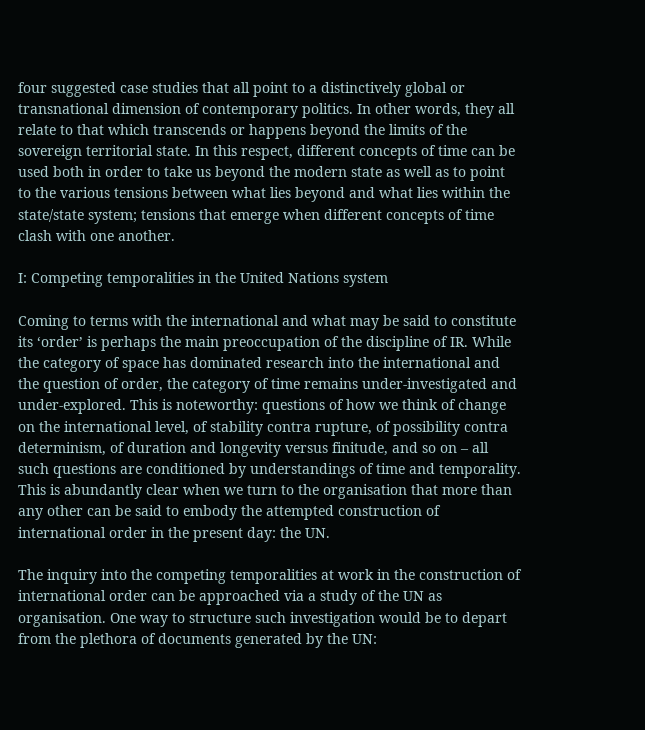four suggested case studies that all point to a distinctively global or transnational dimension of contemporary politics. In other words, they all relate to that which transcends or happens beyond the limits of the sovereign territorial state. In this respect, different concepts of time can be used both in order to take us beyond the modern state as well as to point to the various tensions between what lies beyond and what lies within the state/state system; tensions that emerge when different concepts of time clash with one another.

I: Competing temporalities in the United Nations system

Coming to terms with the international and what may be said to constitute its ‘order’ is perhaps the main preoccupation of the discipline of IR. While the category of space has dominated research into the international and the question of order, the category of time remains under-investigated and under-explored. This is noteworthy: questions of how we think of change on the international level, of stability contra rupture, of possibility contra determinism, of duration and longevity versus finitude, and so on – all such questions are conditioned by understandings of time and temporality. This is abundantly clear when we turn to the organisation that more than any other can be said to embody the attempted construction of international order in the present day: the UN.

The inquiry into the competing temporalities at work in the construction of international order can be approached via a study of the UN as organisation. One way to structure such investigation would be to depart from the plethora of documents generated by the UN: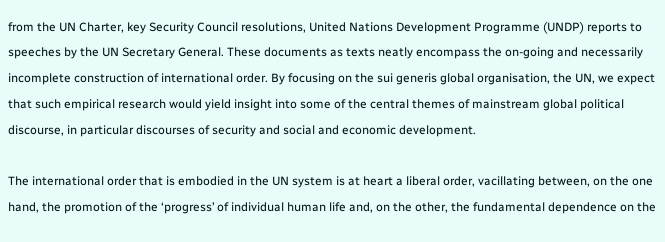from the UN Charter, key Security Council resolutions, United Nations Development Programme (UNDP) reports to speeches by the UN Secretary General. These documents as texts neatly encompass the on-going and necessarily incomplete construction of international order. By focusing on the sui generis global organisation, the UN, we expect that such empirical research would yield insight into some of the central themes of mainstream global political discourse, in particular discourses of security and social and economic development.

The international order that is embodied in the UN system is at heart a liberal order, vacillating between, on the one hand, the promotion of the ‘progress’ of individual human life and, on the other, the fundamental dependence on the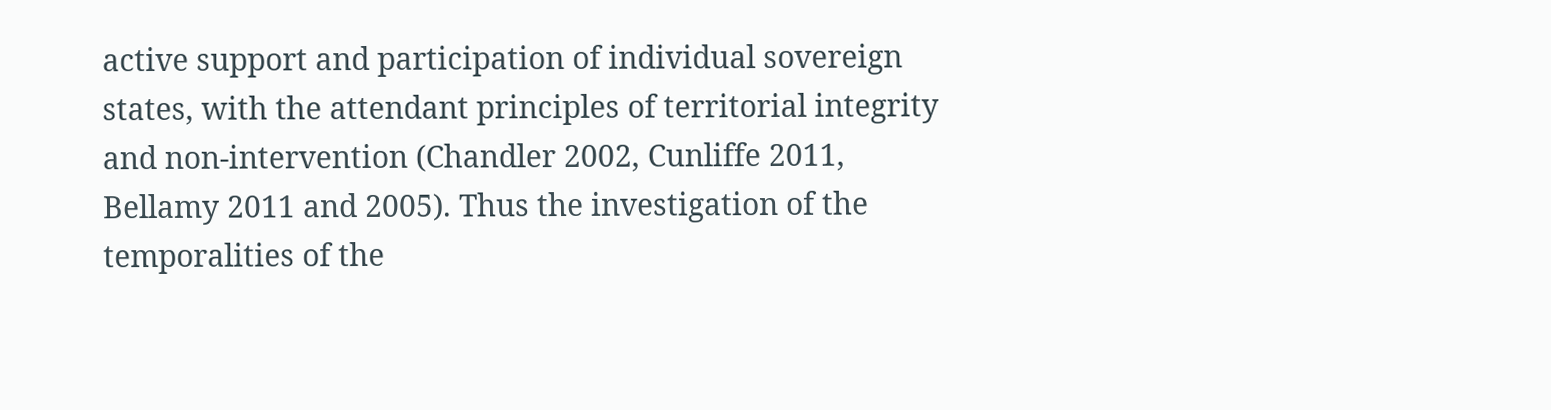active support and participation of individual sovereign states, with the attendant principles of territorial integrity and non-intervention (Chandler 2002, Cunliffe 2011, Bellamy 2011 and 2005). Thus the investigation of the temporalities of the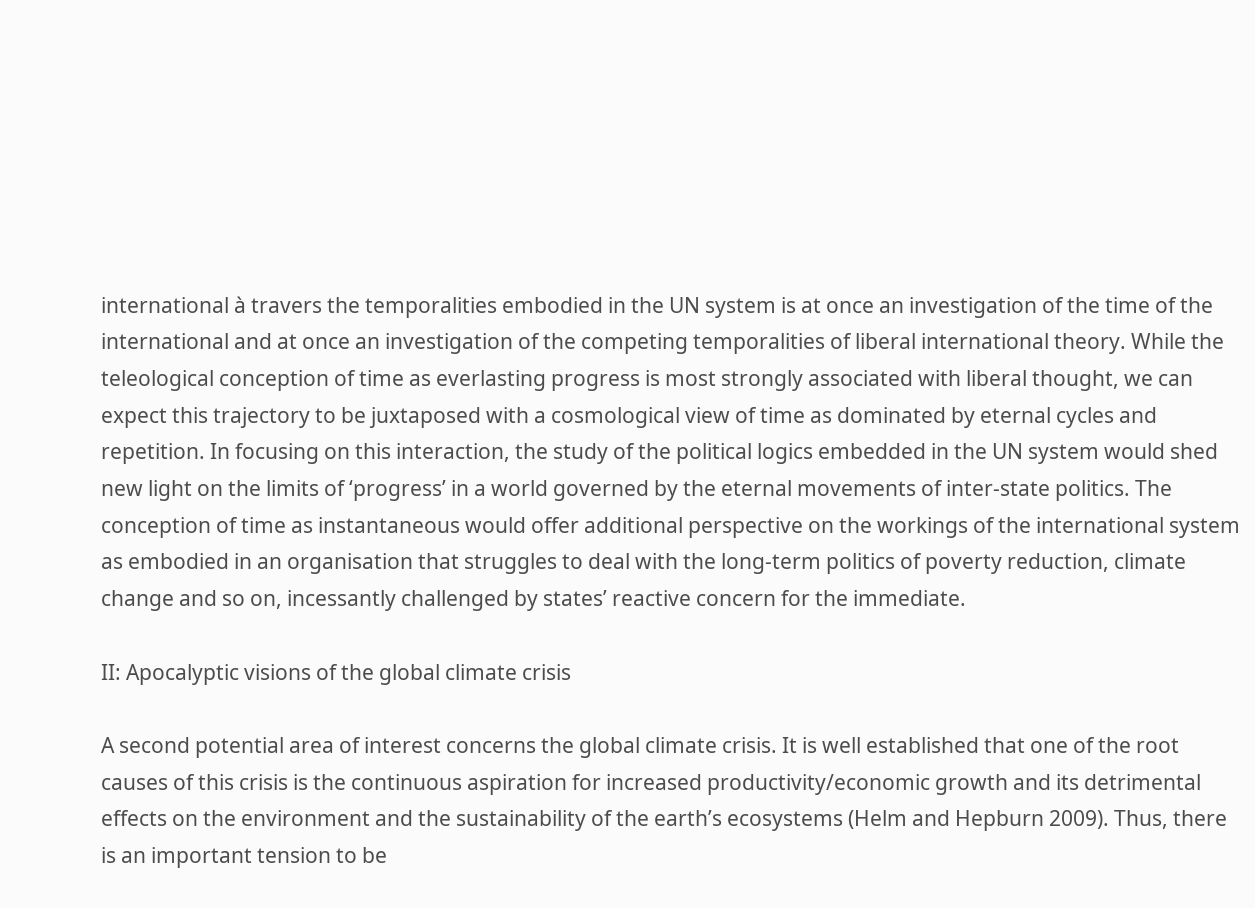international à travers the temporalities embodied in the UN system is at once an investigation of the time of the international and at once an investigation of the competing temporalities of liberal international theory. While the teleological conception of time as everlasting progress is most strongly associated with liberal thought, we can expect this trajectory to be juxtaposed with a cosmological view of time as dominated by eternal cycles and repetition. In focusing on this interaction, the study of the political logics embedded in the UN system would shed new light on the limits of ‘progress’ in a world governed by the eternal movements of inter-state politics. The conception of time as instantaneous would offer additional perspective on the workings of the international system as embodied in an organisation that struggles to deal with the long-term politics of poverty reduction, climate change and so on, incessantly challenged by states’ reactive concern for the immediate.

II: Apocalyptic visions of the global climate crisis

A second potential area of interest concerns the global climate crisis. It is well established that one of the root causes of this crisis is the continuous aspiration for increased productivity/economic growth and its detrimental effects on the environment and the sustainability of the earth’s ecosystems (Helm and Hepburn 2009). Thus, there is an important tension to be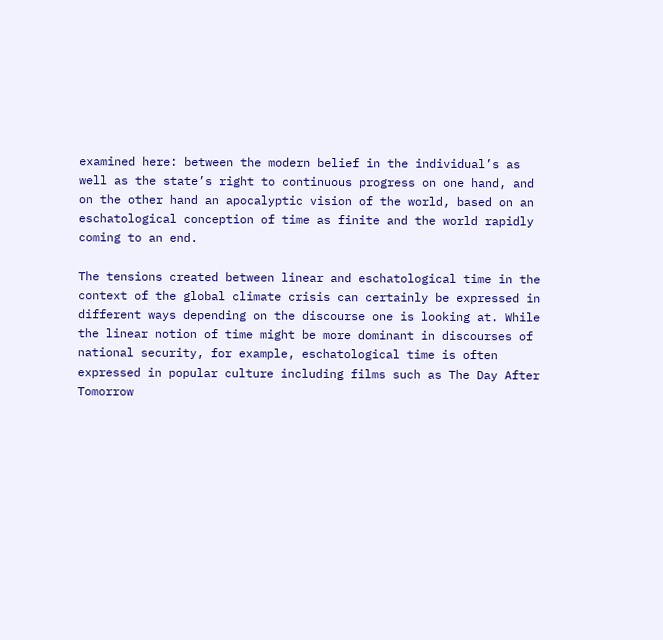examined here: between the modern belief in the individual’s as well as the state’s right to continuous progress on one hand, and on the other hand an apocalyptic vision of the world, based on an eschatological conception of time as finite and the world rapidly coming to an end.

The tensions created between linear and eschatological time in the context of the global climate crisis can certainly be expressed in different ways depending on the discourse one is looking at. While the linear notion of time might be more dominant in discourses of national security, for example, eschatological time is often expressed in popular culture including films such as The Day After Tomorrow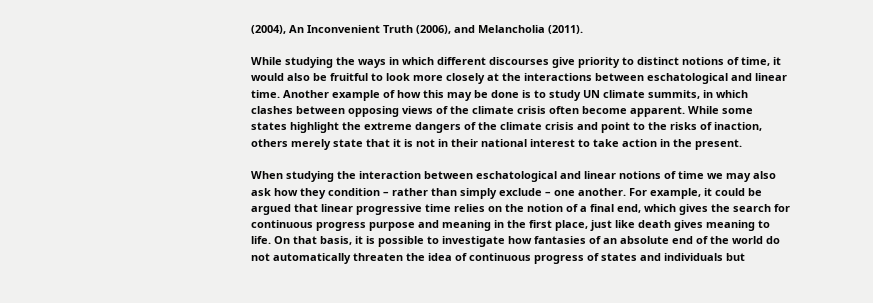(2004), An Inconvenient Truth (2006), and Melancholia (2011).

While studying the ways in which different discourses give priority to distinct notions of time, it would also be fruitful to look more closely at the interactions between eschatological and linear time. Another example of how this may be done is to study UN climate summits, in which clashes between opposing views of the climate crisis often become apparent. While some states highlight the extreme dangers of the climate crisis and point to the risks of inaction, others merely state that it is not in their national interest to take action in the present.

When studying the interaction between eschatological and linear notions of time we may also ask how they condition – rather than simply exclude – one another. For example, it could be argued that linear progressive time relies on the notion of a final end, which gives the search for continuous progress purpose and meaning in the first place, just like death gives meaning to life. On that basis, it is possible to investigate how fantasies of an absolute end of the world do not automatically threaten the idea of continuous progress of states and individuals but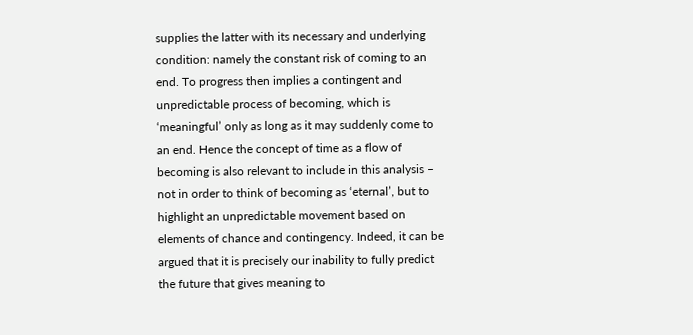supplies the latter with its necessary and underlying condition: namely the constant risk of coming to an end. To progress then implies a contingent and unpredictable process of becoming, which is ‘meaningful’ only as long as it may suddenly come to an end. Hence the concept of time as a flow of becoming is also relevant to include in this analysis – not in order to think of becoming as ‘eternal’, but to highlight an unpredictable movement based on elements of chance and contingency. Indeed, it can be argued that it is precisely our inability to fully predict the future that gives meaning to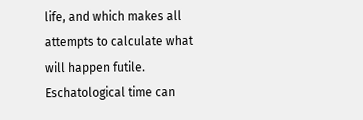life, and which makes all attempts to calculate what will happen futile. Eschatological time can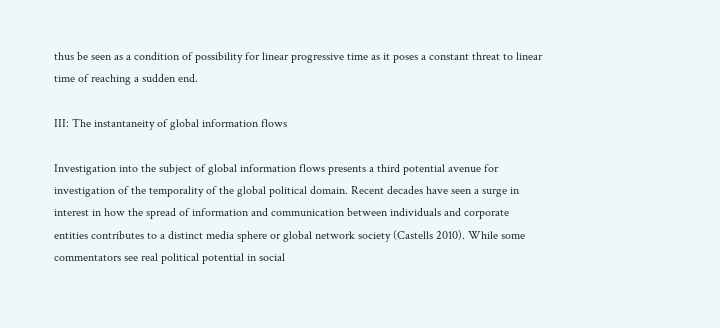thus be seen as a condition of possibility for linear progressive time as it poses a constant threat to linear time of reaching a sudden end.

III: The instantaneity of global information flows

Investigation into the subject of global information flows presents a third potential avenue for investigation of the temporality of the global political domain. Recent decades have seen a surge in interest in how the spread of information and communication between individuals and corporate entities contributes to a distinct media sphere or global network society (Castells 2010). While some commentators see real political potential in social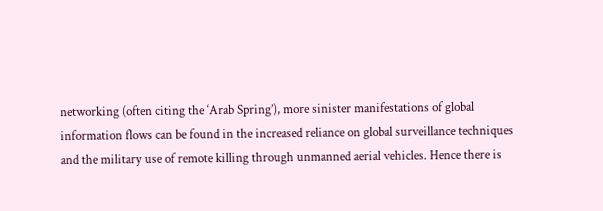networking (often citing the ‘Arab Spring’), more sinister manifestations of global information flows can be found in the increased reliance on global surveillance techniques and the military use of remote killing through unmanned aerial vehicles. Hence there is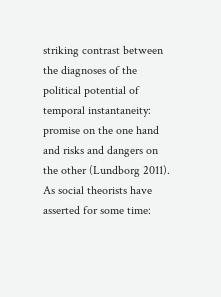striking contrast between the diagnoses of the political potential of temporal instantaneity: promise on the one hand and risks and dangers on the other (Lundborg 2011). As social theorists have asserted for some time: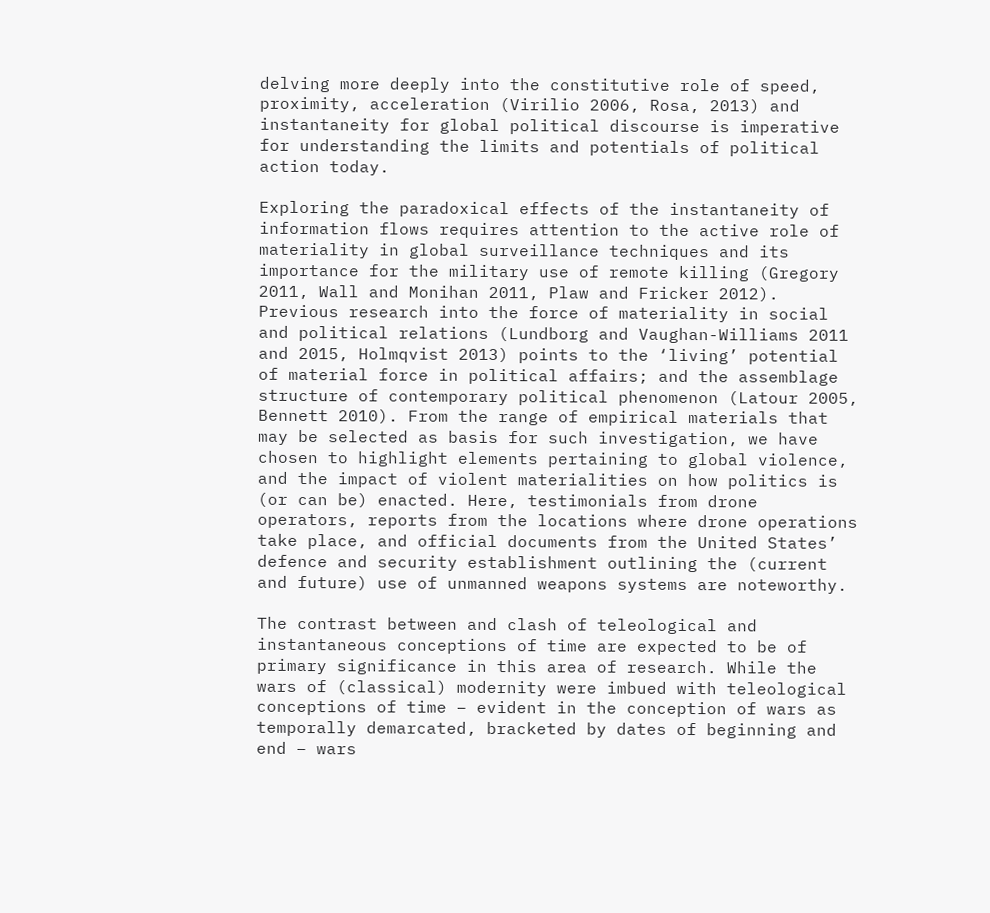delving more deeply into the constitutive role of speed, proximity, acceleration (Virilio 2006, Rosa, 2013) and instantaneity for global political discourse is imperative for understanding the limits and potentials of political action today.

Exploring the paradoxical effects of the instantaneity of information flows requires attention to the active role of materiality in global surveillance techniques and its importance for the military use of remote killing (Gregory 2011, Wall and Monihan 2011, Plaw and Fricker 2012). Previous research into the force of materiality in social and political relations (Lundborg and Vaughan-Williams 2011 and 2015, Holmqvist 2013) points to the ‘living’ potential of material force in political affairs; and the assemblage structure of contemporary political phenomenon (Latour 2005, Bennett 2010). From the range of empirical materials that may be selected as basis for such investigation, we have chosen to highlight elements pertaining to global violence, and the impact of violent materialities on how politics is (or can be) enacted. Here, testimonials from drone operators, reports from the locations where drone operations take place, and official documents from the United States’ defence and security establishment outlining the (current and future) use of unmanned weapons systems are noteworthy.

The contrast between and clash of teleological and instantaneous conceptions of time are expected to be of primary significance in this area of research. While the wars of (classical) modernity were imbued with teleological conceptions of time – evident in the conception of wars as temporally demarcated, bracketed by dates of beginning and end – wars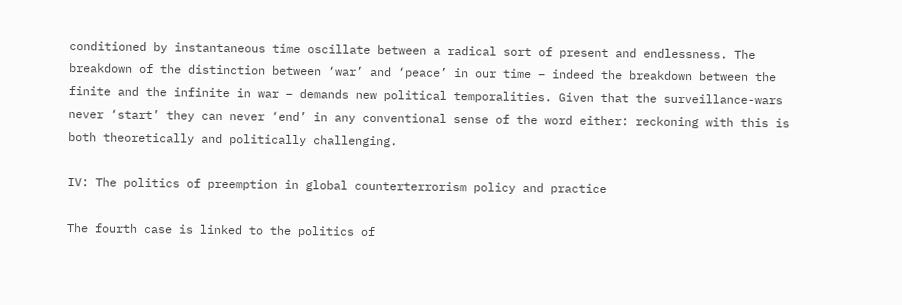conditioned by instantaneous time oscillate between a radical sort of present and endlessness. The breakdown of the distinction between ‘war’ and ‘peace’ in our time – indeed the breakdown between the finite and the infinite in war – demands new political temporalities. Given that the surveillance-wars never ‘start’ they can never ‘end’ in any conventional sense of the word either: reckoning with this is both theoretically and politically challenging.

IV: The politics of preemption in global counterterrorism policy and practice

The fourth case is linked to the politics of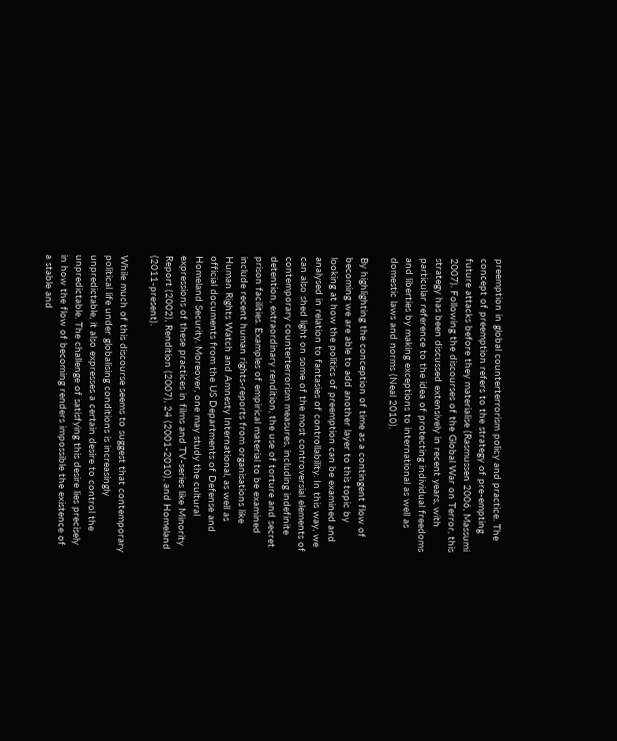preemption in global counterterrorism policy and practice. The concept of preemption refers to the strategy of pre-empting future attacks before they materialise (Rasmussen 2006, Massumi 2007). Following the discourses of the Global War on Terror, this strategy has been discussed extensively in recent years, with particular reference to the idea of protecting individual freedoms and liberties by making exceptions to international as well as domestic laws and norms (Neal 2010).

By highlighting the conception of time as a contingent flow of becoming we are able to add another layer to this topic by looking at how the politics of preemption can be examined and analysed in relation to fantasies of controllability. In this way, we can also shed light on some of the most controversial elements of contemporary counterterrorism measures, including indefinite detention, extraordinary rendition, the use of torture and secret prison facilities. Examples of empirical material to be examined include recent human rights-reports from organisations like Human Rights Watch and Amnesty International, as well as official documents from the US Departments of Defense and Homeland Security. Moreover, one may study the cultural expressions of these practices in films and TV-series like Minority Report (2002), Rendition (2007), 24 (2001-2010), and Homeland (2011-present).

While much of this discourse seems to suggest that contemporary political life under globalising conditions is increasingly unpredictable, it also expresses a certain desire to control the unpredictable. The challenge of satisfying this desire lies precisely in how the flow of becoming renders impossible the existence of a stable and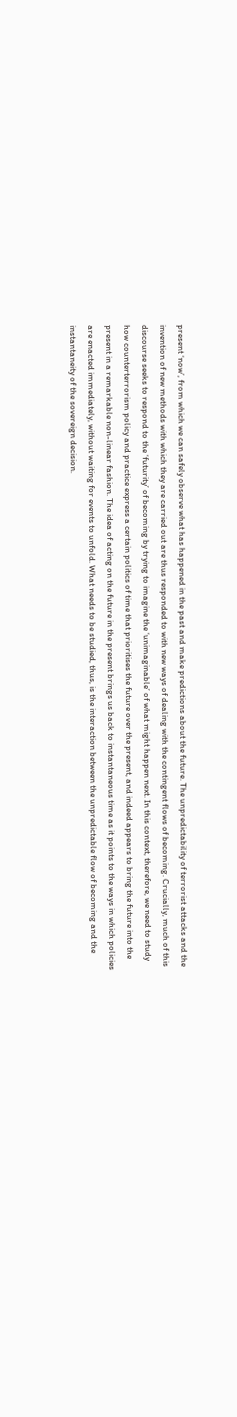present ‘now’, from which we can safely observe what has happened in the past and make predictions about the future. The unpredictability of terrorist attacks and the invention of new methods with which they are carried out are thus responded to with new ways of dealing with the contingent flows of becoming. Crucially, much of this discourse seeks to respond to the ‘futurity’ of becoming by trying to imagine the ‘unimaginable’ of what might happen next. In this context, therefore, we need to study how counterterrorism policy and practice express a certain politics of time that prioritises the future over the present, and indeed appears to bring the future into the present in a remarkable non-linear fashion. The idea of acting on the future in the present brings us back to instantaneous time as it points to the ways in which policies are enacted immediately, without waiting for events to unfold. What needs to be studied, thus, is the interaction between the unpredictable flow of becoming and the instantaneity of the sovereign decision.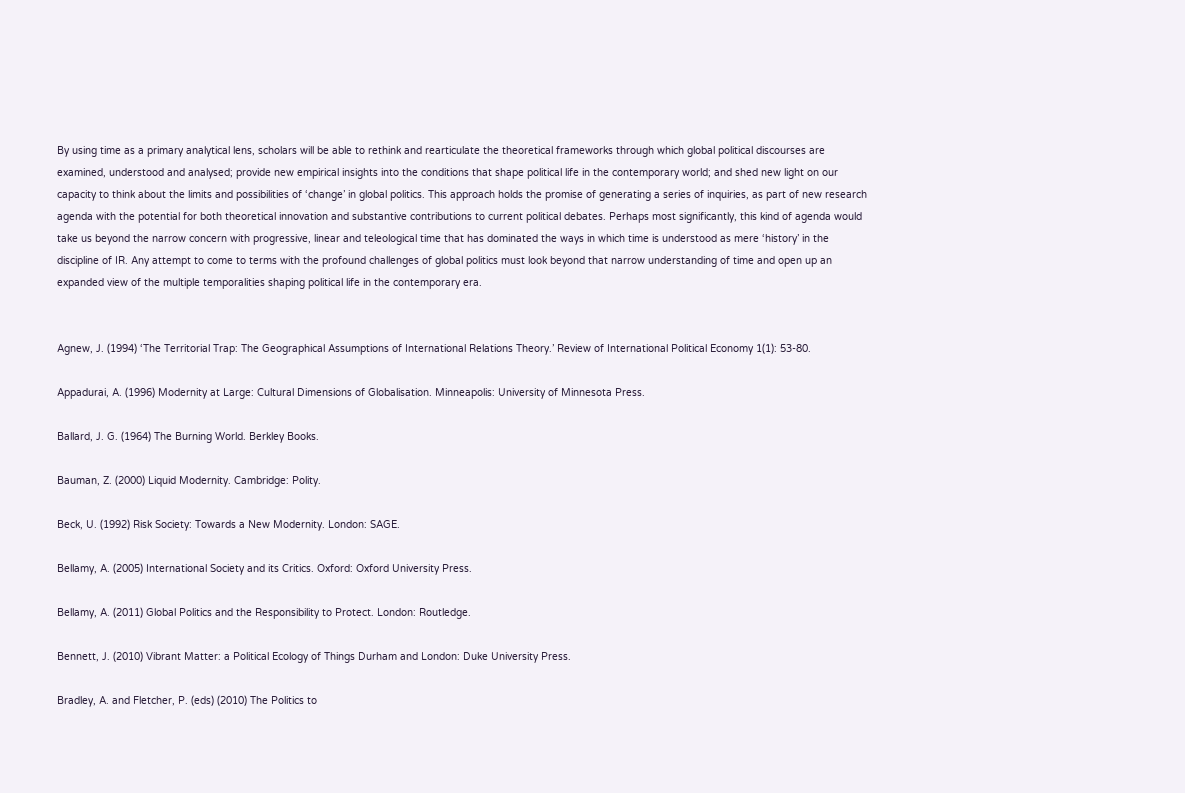By using time as a primary analytical lens, scholars will be able to rethink and rearticulate the theoretical frameworks through which global political discourses are examined, understood and analysed; provide new empirical insights into the conditions that shape political life in the contemporary world; and shed new light on our capacity to think about the limits and possibilities of ‘change’ in global politics. This approach holds the promise of generating a series of inquiries, as part of new research agenda with the potential for both theoretical innovation and substantive contributions to current political debates. Perhaps most significantly, this kind of agenda would take us beyond the narrow concern with progressive, linear and teleological time that has dominated the ways in which time is understood as mere ‘history’ in the discipline of IR. Any attempt to come to terms with the profound challenges of global politics must look beyond that narrow understanding of time and open up an expanded view of the multiple temporalities shaping political life in the contemporary era.


Agnew, J. (1994) ‘The Territorial Trap: The Geographical Assumptions of International Relations Theory.’ Review of International Political Economy 1(1): 53-80.

Appadurai, A. (1996) Modernity at Large: Cultural Dimensions of Globalisation. Minneapolis: University of Minnesota Press.

Ballard, J. G. (1964) The Burning World. Berkley Books.

Bauman, Z. (2000) Liquid Modernity. Cambridge: Polity.

Beck, U. (1992) Risk Society: Towards a New Modernity. London: SAGE.

Bellamy, A. (2005) International Society and its Critics. Oxford: Oxford University Press.

Bellamy, A. (2011) Global Politics and the Responsibility to Protect. London: Routledge.

Bennett, J. (2010) Vibrant Matter: a Political Ecology of Things Durham and London: Duke University Press.

Bradley, A. and Fletcher, P. (eds) (2010) The Politics to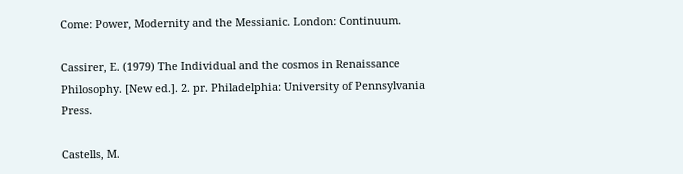Come: Power, Modernity and the Messianic. London: Continuum.

Cassirer, E. (1979) The Individual and the cosmos in Renaissance Philosophy. [New ed.]. 2. pr. Philadelphia: University of Pennsylvania Press.

Castells, M.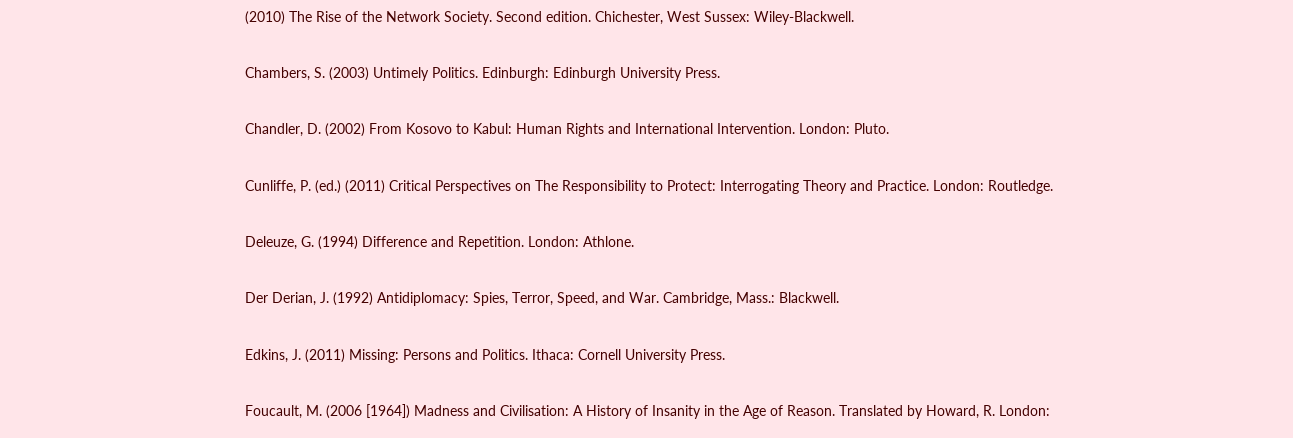(2010) The Rise of the Network Society. Second edition. Chichester, West Sussex: Wiley-Blackwell.

Chambers, S. (2003) Untimely Politics. Edinburgh: Edinburgh University Press.

Chandler, D. (2002) From Kosovo to Kabul: Human Rights and International Intervention. London: Pluto.

Cunliffe, P. (ed.) (2011) Critical Perspectives on The Responsibility to Protect: Interrogating Theory and Practice. London: Routledge.

Deleuze, G. (1994) Difference and Repetition. London: Athlone.

Der Derian, J. (1992) Antidiplomacy: Spies, Terror, Speed, and War. Cambridge, Mass.: Blackwell.

Edkins, J. (2011) Missing: Persons and Politics. Ithaca: Cornell University Press.

Foucault, M. (2006 [1964]) Madness and Civilisation: A History of Insanity in the Age of Reason. Translated by Howard, R. London: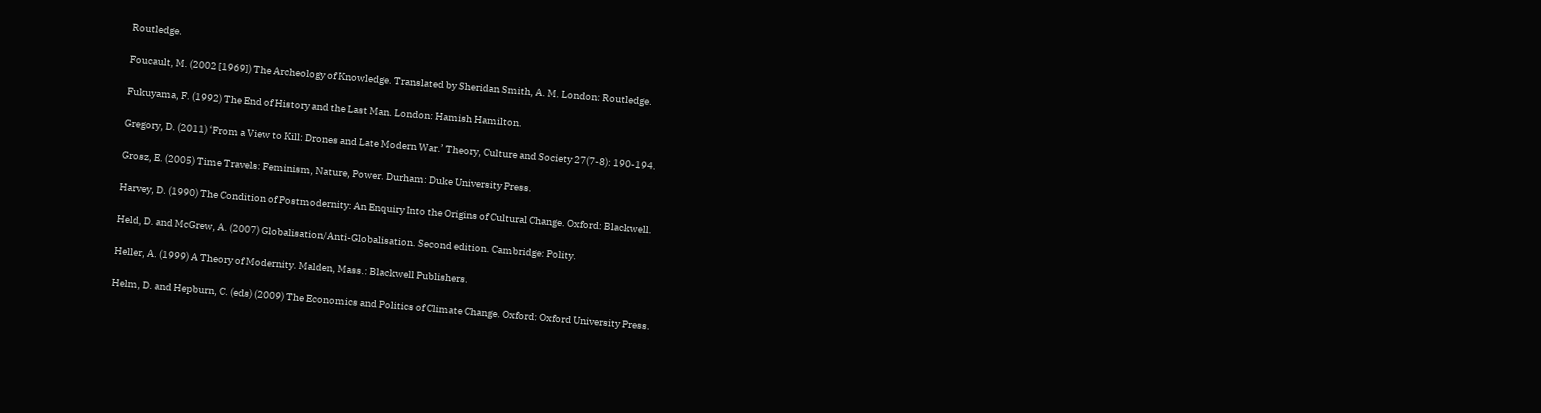Routledge.

Foucault, M. (2002 [1969]) The Archeology of Knowledge. Translated by Sheridan Smith, A. M. London: Routledge.

Fukuyama, F. (1992) The End of History and the Last Man. London: Hamish Hamilton.

Gregory, D. (2011) ‘From a View to Kill: Drones and Late Modern War.’ Theory, Culture and Society 27(7-8): 190-194.

Grosz, E. (2005) Time Travels: Feminism, Nature, Power. Durham: Duke University Press.

Harvey, D. (1990) The Condition of Postmodernity: An Enquiry Into the Origins of Cultural Change. Oxford: Blackwell.

Held, D. and McGrew, A. (2007) Globalisation/Anti-Globalisation. Second edition. Cambridge: Polity.

Heller, A. (1999) A Theory of Modernity. Malden, Mass.: Blackwell Publishers.

Helm, D. and Hepburn, C. (eds) (2009) The Economics and Politics of Climate Change. Oxford: Oxford University Press.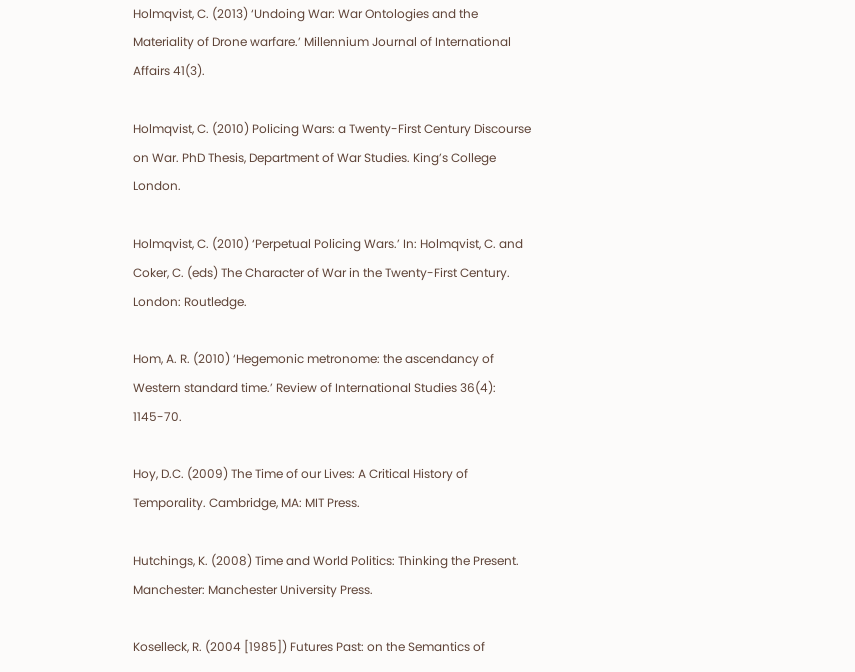Holmqvist, C. (2013) ‘Undoing War: War Ontologies and the Materiality of Drone warfare.’ Millennium Journal of International Affairs 41(3).

Holmqvist, C. (2010) Policing Wars: a Twenty-First Century Discourse on War. PhD Thesis, Department of War Studies. King’s College London.

Holmqvist, C. (2010) ‘Perpetual Policing Wars.’ In: Holmqvist, C. and Coker, C. (eds) The Character of War in the Twenty-First Century. London: Routledge.

Hom, A. R. (2010) ‘Hegemonic metronome: the ascendancy of Western standard time.’ Review of International Studies 36(4): 1145-70.

Hoy, D.C. (2009) The Time of our Lives: A Critical History of Temporality. Cambridge, MA: MIT Press.

Hutchings, K. (2008) Time and World Politics: Thinking the Present. Manchester: Manchester University Press.

Koselleck, R. (2004 [1985]) Futures Past: on the Semantics of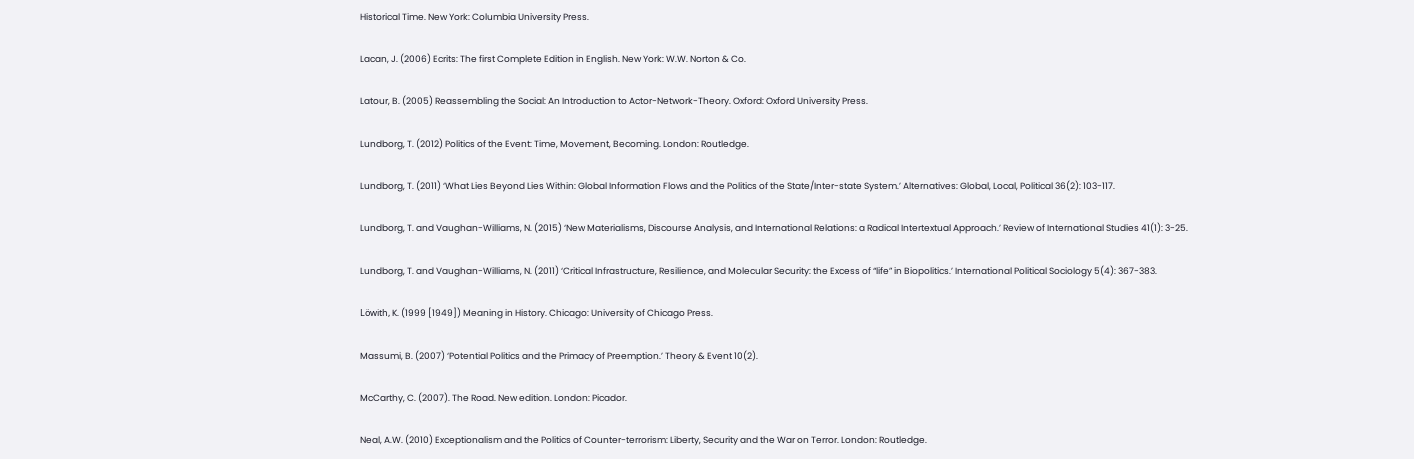Historical Time. New York: Columbia University Press.

Lacan, J. (2006) Ecrits: The first Complete Edition in English. New York: W.W. Norton & Co.

Latour, B. (2005) Reassembling the Social: An Introduction to Actor-Network-Theory. Oxford: Oxford University Press.

Lundborg, T. (2012) Politics of the Event: Time, Movement, Becoming. London: Routledge.

Lundborg, T. (2011) ‘What Lies Beyond Lies Within: Global Information Flows and the Politics of the State/Inter-state System.’ Alternatives: Global, Local, Political 36(2): 103-117.

Lundborg, T. and Vaughan-Williams, N. (2015) ‘New Materialisms, Discourse Analysis, and International Relations: a Radical Intertextual Approach.’ Review of International Studies 41(1): 3-25.

Lundborg, T. and Vaughan-Williams, N. (2011) ‘Critical Infrastructure, Resilience, and Molecular Security: the Excess of “life” in Biopolitics.’ International Political Sociology 5(4): 367-383.

Löwith, K. (1999 [1949]) Meaning in History. Chicago: University of Chicago Press.

Massumi, B. (2007) ‘Potential Politics and the Primacy of Preemption.’ Theory & Event 10(2).

McCarthy, C. (2007). The Road. New edition. London: Picador.

Neal, A.W. (2010) Exceptionalism and the Politics of Counter-terrorism: Liberty, Security and the War on Terror. London: Routledge.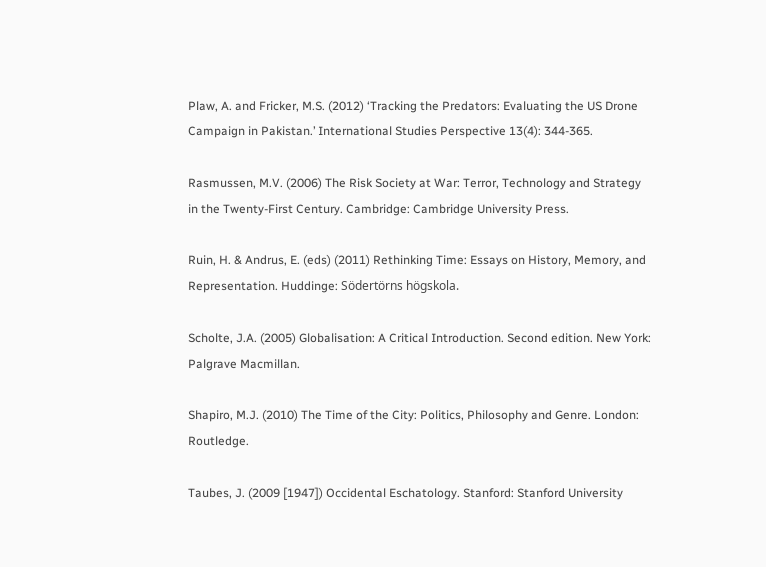Plaw, A. and Fricker, M.S. (2012) ‘Tracking the Predators: Evaluating the US Drone Campaign in Pakistan.’ International Studies Perspective 13(4): 344-365.

Rasmussen, M.V. (2006) The Risk Society at War: Terror, Technology and Strategy in the Twenty-First Century. Cambridge: Cambridge University Press.

Ruin, H. & Andrus, E. (eds) (2011) Rethinking Time: Essays on History, Memory, and Representation. Huddinge: Södertörns högskola.

Scholte, J.A. (2005) Globalisation: A Critical Introduction. Second edition. New York: Palgrave Macmillan.

Shapiro, M.J. (2010) The Time of the City: Politics, Philosophy and Genre. London: Routledge.

Taubes, J. (2009 [1947]) Occidental Eschatology. Stanford: Stanford University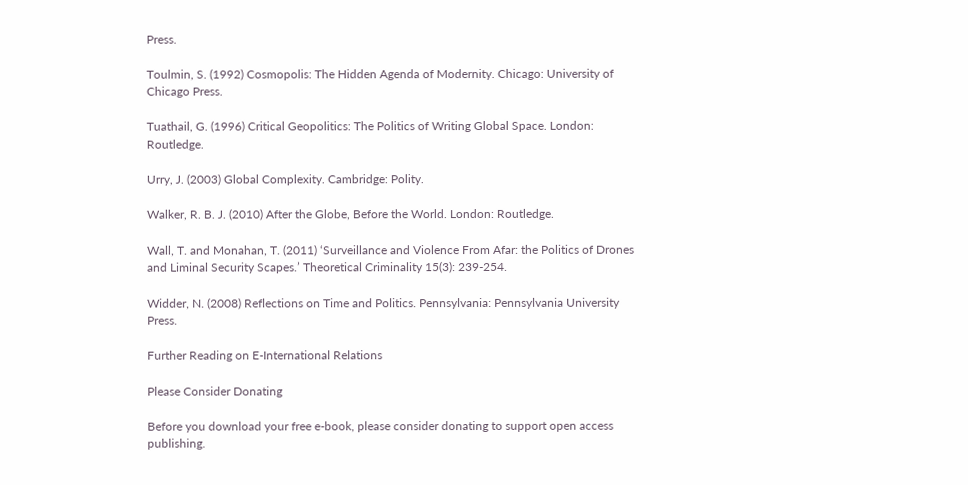Press.

Toulmin, S. (1992) Cosmopolis: The Hidden Agenda of Modernity. Chicago: University of Chicago Press.

Tuathail, G. (1996) Critical Geopolitics: The Politics of Writing Global Space. London: Routledge.

Urry, J. (2003) Global Complexity. Cambridge: Polity.

Walker, R. B. J. (2010) After the Globe, Before the World. London: Routledge.

Wall, T. and Monahan, T. (2011) ‘Surveillance and Violence From Afar: the Politics of Drones and Liminal Security Scapes.’ Theoretical Criminality 15(3): 239-254.

Widder, N. (2008) Reflections on Time and Politics. Pennsylvania: Pennsylvania University Press.

Further Reading on E-International Relations

Please Consider Donating

Before you download your free e-book, please consider donating to support open access publishing.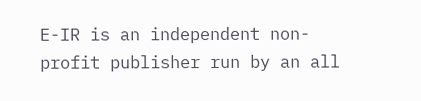E-IR is an independent non-profit publisher run by an all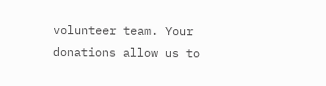volunteer team. Your donations allow us to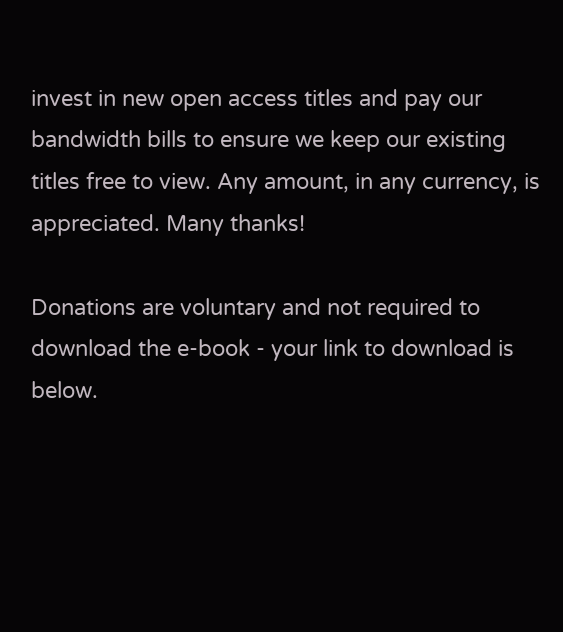invest in new open access titles and pay our bandwidth bills to ensure we keep our existing titles free to view. Any amount, in any currency, is appreciated. Many thanks!

Donations are voluntary and not required to download the e-book - your link to download is below.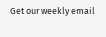Get our weekly email